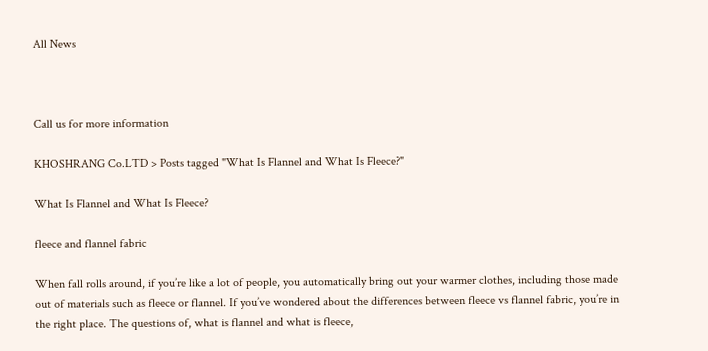All News



Call us for more information

KHOSHRANG Co.LTD > Posts tagged "What Is Flannel and What Is Fleece?"

What Is Flannel and What Is Fleece?

fleece and flannel fabric

When fall rolls around, if you’re like a lot of people, you automatically bring out your warmer clothes, including those made out of materials such as fleece or flannel. If you’ve wondered about the differences between fleece vs flannel fabric, you’re in the right place. The questions of, what is flannel and what is fleece,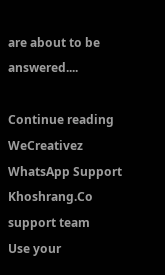are about to be answered....

Continue reading
WeCreativez WhatsApp Support
Khoshrang.Co support team
Use your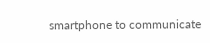smartphone to communicate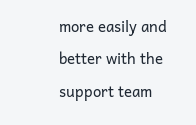more easily and better with the support team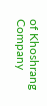of Khoshrang Company